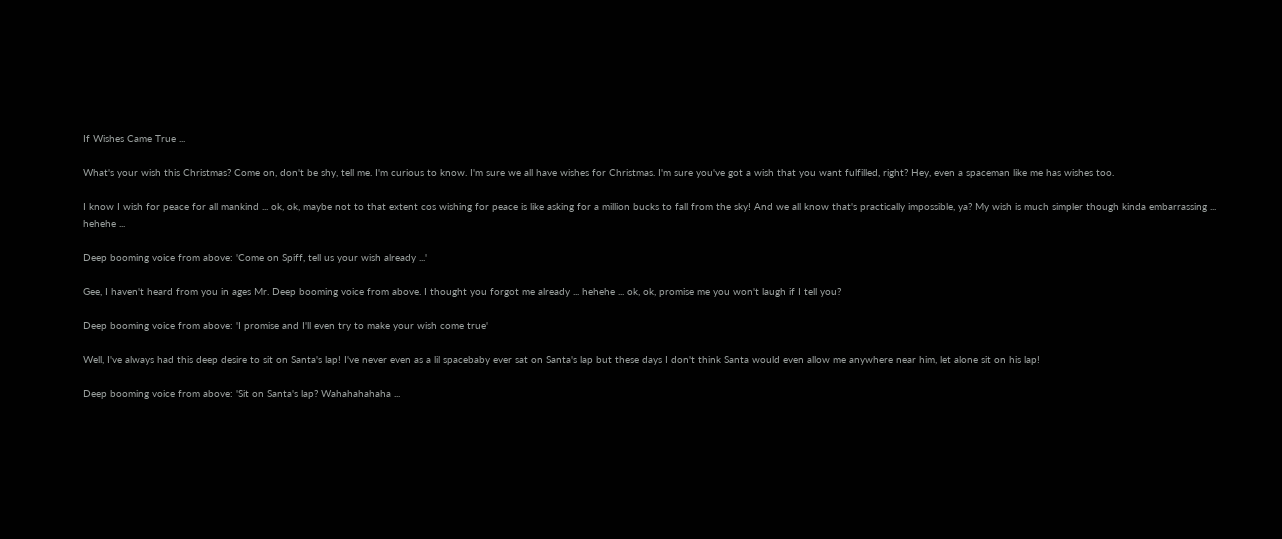If Wishes Came True ...

What's your wish this Christmas? Come on, don't be shy, tell me. I'm curious to know. I'm sure we all have wishes for Christmas. I'm sure you've got a wish that you want fulfilled, right? Hey, even a spaceman like me has wishes too.

I know I wish for peace for all mankind ... ok, ok, maybe not to that extent cos wishing for peace is like asking for a million bucks to fall from the sky! And we all know that's practically impossible, ya? My wish is much simpler though kinda embarrassing ... hehehe ...

Deep booming voice from above: 'Come on Spiff, tell us your wish already ...'

Gee, I haven't heard from you in ages Mr. Deep booming voice from above. I thought you forgot me already ... hehehe ... ok, ok, promise me you won't laugh if I tell you?

Deep booming voice from above: 'I promise and I'll even try to make your wish come true'

Well, I've always had this deep desire to sit on Santa's lap! I've never even as a lil spacebaby ever sat on Santa's lap but these days I don't think Santa would even allow me anywhere near him, let alone sit on his lap!

Deep booming voice from above: 'Sit on Santa's lap? Wahahahahaha ...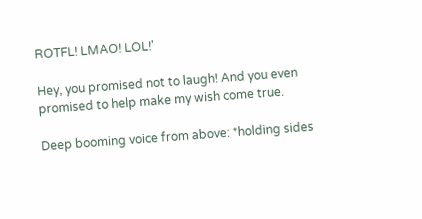ROTFL! LMAO! LOL!'

Hey, you promised not to laugh! And you even promised to help make my wish come true.

Deep booming voice from above: *holding sides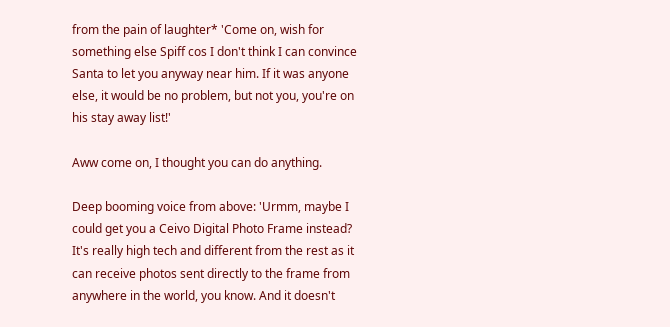from the pain of laughter* 'Come on, wish for something else Spiff cos I don't think I can convince Santa to let you anyway near him. If it was anyone else, it would be no problem, but not you, you're on his stay away list!'

Aww come on, I thought you can do anything.

Deep booming voice from above: 'Urmm, maybe I could get you a Ceivo Digital Photo Frame instead? It's really high tech and different from the rest as it can receive photos sent directly to the frame from anywhere in the world, you know. And it doesn't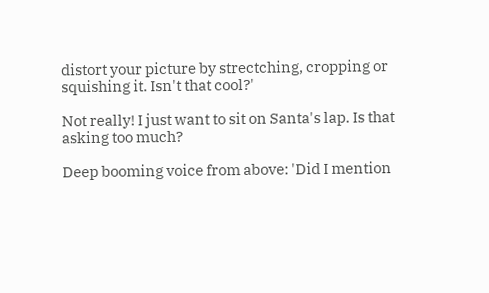distort your picture by strectching, cropping or squishing it. Isn't that cool?'

Not really! I just want to sit on Santa's lap. Is that asking too much?

Deep booming voice from above: 'Did I mention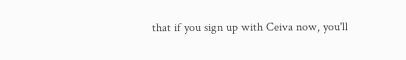that if you sign up with Ceiva now, you'll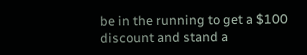be in the running to get a $100 discount and stand a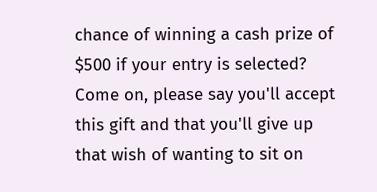chance of winning a cash prize of $500 if your entry is selected? Come on, please say you'll accept this gift and that you'll give up that wish of wanting to sit on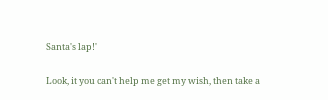Santa's lap!'

Look, it you can't help me get my wish, then take a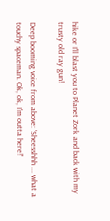hike or I'll blast you to Planet Zork and back with my trusty old ray gun!

Deep booming voice from above: 'Sheesshhh ... what a touchy spaceman. Ok, ok, I'm outta here!'